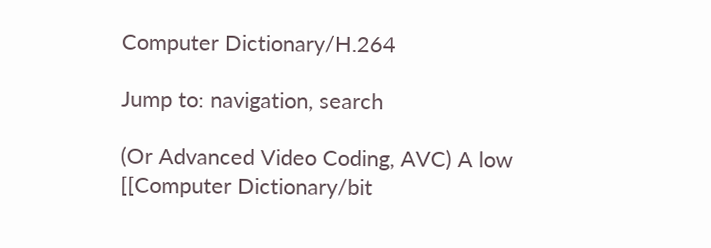Computer Dictionary/H.264

Jump to: navigation, search

(Or Advanced Video Coding, AVC) A low [[Computer Dictionary/bit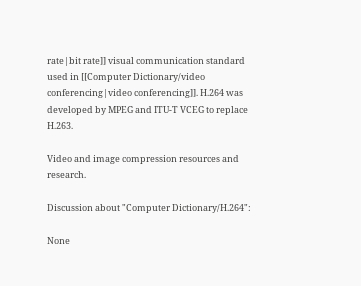rate|bit rate]] visual communication standard used in [[Computer Dictionary/video conferencing|video conferencing]]. H.264 was developed by MPEG and ITU-T VCEG to replace H.263.

Video and image compression resources and research.

Discussion about "Computer Dictionary/H.264":

None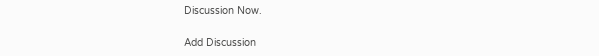Discussion Now.

Add Discussion